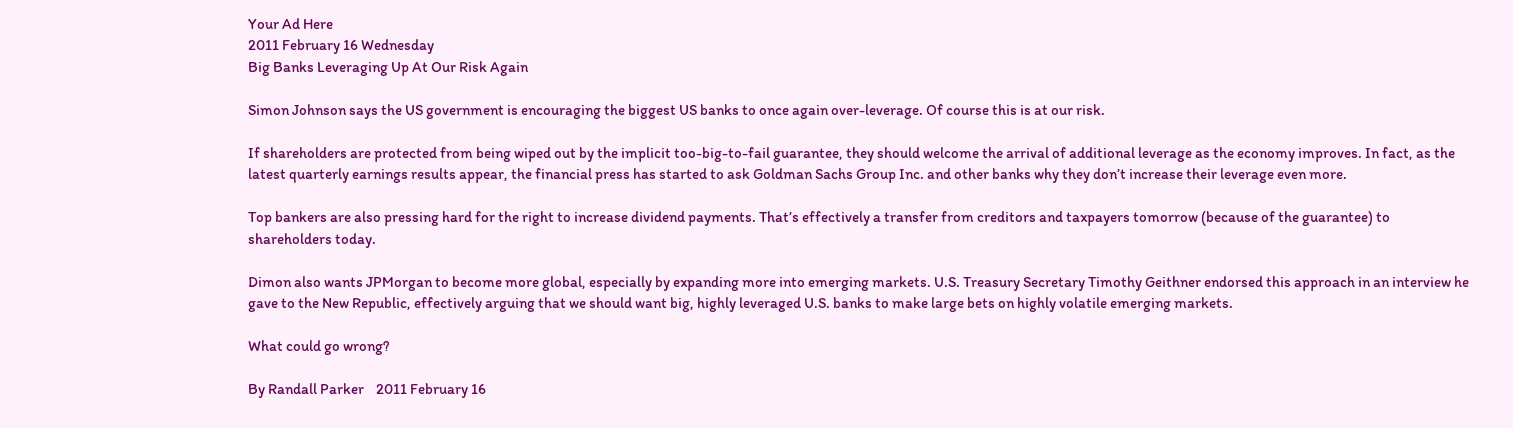Your Ad Here
2011 February 16 Wednesday
Big Banks Leveraging Up At Our Risk Again

Simon Johnson says the US government is encouraging the biggest US banks to once again over-leverage. Of course this is at our risk.

If shareholders are protected from being wiped out by the implicit too-big-to-fail guarantee, they should welcome the arrival of additional leverage as the economy improves. In fact, as the latest quarterly earnings results appear, the financial press has started to ask Goldman Sachs Group Inc. and other banks why they don’t increase their leverage even more.

Top bankers are also pressing hard for the right to increase dividend payments. That’s effectively a transfer from creditors and taxpayers tomorrow (because of the guarantee) to shareholders today.

Dimon also wants JPMorgan to become more global, especially by expanding more into emerging markets. U.S. Treasury Secretary Timothy Geithner endorsed this approach in an interview he gave to the New Republic, effectively arguing that we should want big, highly leveraged U.S. banks to make large bets on highly volatile emerging markets.

What could go wrong?

By Randall Parker    2011 February 16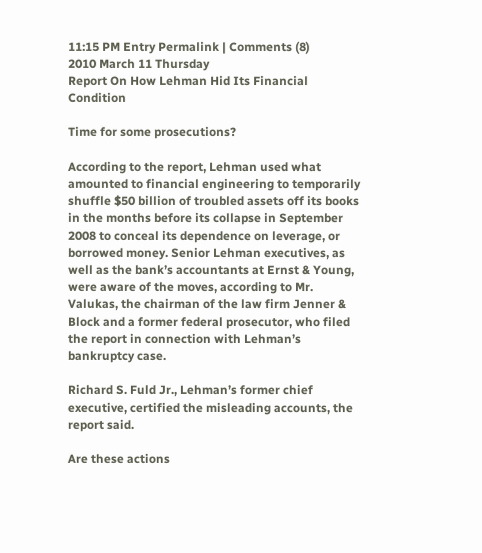11:15 PM Entry Permalink | Comments (8)
2010 March 11 Thursday
Report On How Lehman Hid Its Financial Condition

Time for some prosecutions?

According to the report, Lehman used what amounted to financial engineering to temporarily shuffle $50 billion of troubled assets off its books in the months before its collapse in September 2008 to conceal its dependence on leverage, or borrowed money. Senior Lehman executives, as well as the bank’s accountants at Ernst & Young, were aware of the moves, according to Mr. Valukas, the chairman of the law firm Jenner & Block and a former federal prosecutor, who filed the report in connection with Lehman’s bankruptcy case.

Richard S. Fuld Jr., Lehman’s former chief executive, certified the misleading accounts, the report said.

Are these actions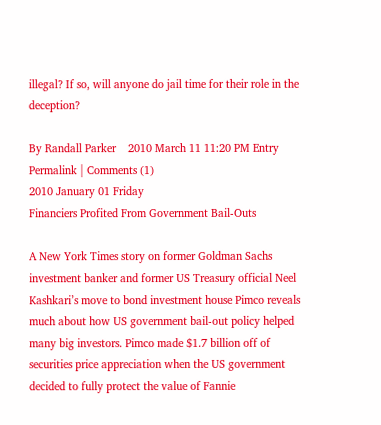illegal? If so, will anyone do jail time for their role in the deception?

By Randall Parker    2010 March 11 11:20 PM Entry Permalink | Comments (1)
2010 January 01 Friday
Financiers Profited From Government Bail-Outs

A New York Times story on former Goldman Sachs investment banker and former US Treasury official Neel Kashkari’s move to bond investment house Pimco reveals much about how US government bail-out policy helped many big investors. Pimco made $1.7 billion off of securities price appreciation when the US government decided to fully protect the value of Fannie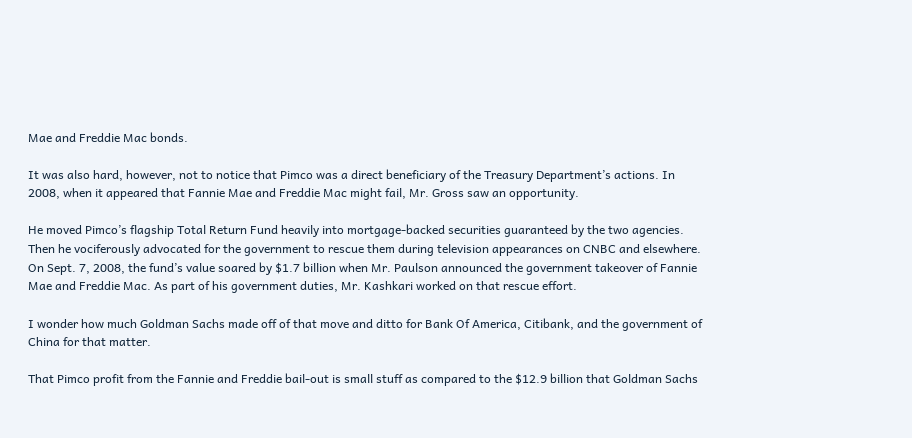Mae and Freddie Mac bonds.

It was also hard, however, not to notice that Pimco was a direct beneficiary of the Treasury Department’s actions. In 2008, when it appeared that Fannie Mae and Freddie Mac might fail, Mr. Gross saw an opportunity.

He moved Pimco’s flagship Total Return Fund heavily into mortgage-backed securities guaranteed by the two agencies. Then he vociferously advocated for the government to rescue them during television appearances on CNBC and elsewhere. On Sept. 7, 2008, the fund’s value soared by $1.7 billion when Mr. Paulson announced the government takeover of Fannie Mae and Freddie Mac. As part of his government duties, Mr. Kashkari worked on that rescue effort.

I wonder how much Goldman Sachs made off of that move and ditto for Bank Of America, Citibank, and the government of China for that matter.

That Pimco profit from the Fannie and Freddie bail-out is small stuff as compared to the $12.9 billion that Goldman Sachs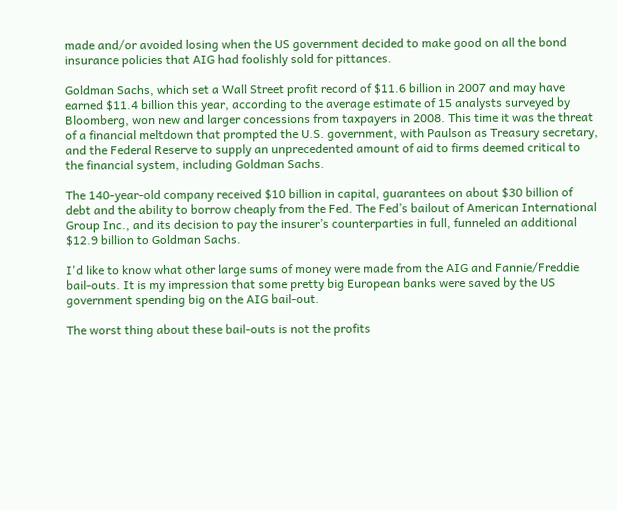made and/or avoided losing when the US government decided to make good on all the bond insurance policies that AIG had foolishly sold for pittances.

Goldman Sachs, which set a Wall Street profit record of $11.6 billion in 2007 and may have earned $11.4 billion this year, according to the average estimate of 15 analysts surveyed by Bloomberg, won new and larger concessions from taxpayers in 2008. This time it was the threat of a financial meltdown that prompted the U.S. government, with Paulson as Treasury secretary, and the Federal Reserve to supply an unprecedented amount of aid to firms deemed critical to the financial system, including Goldman Sachs.

The 140-year-old company received $10 billion in capital, guarantees on about $30 billion of debt and the ability to borrow cheaply from the Fed. The Fed’s bailout of American International Group Inc., and its decision to pay the insurer’s counterparties in full, funneled an additional $12.9 billion to Goldman Sachs.

I'd like to know what other large sums of money were made from the AIG and Fannie/Freddie bail-outs. It is my impression that some pretty big European banks were saved by the US government spending big on the AIG bail-out.

The worst thing about these bail-outs is not the profits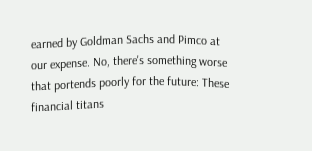earned by Goldman Sachs and Pimco at our expense. No, there's something worse that portends poorly for the future: These financial titans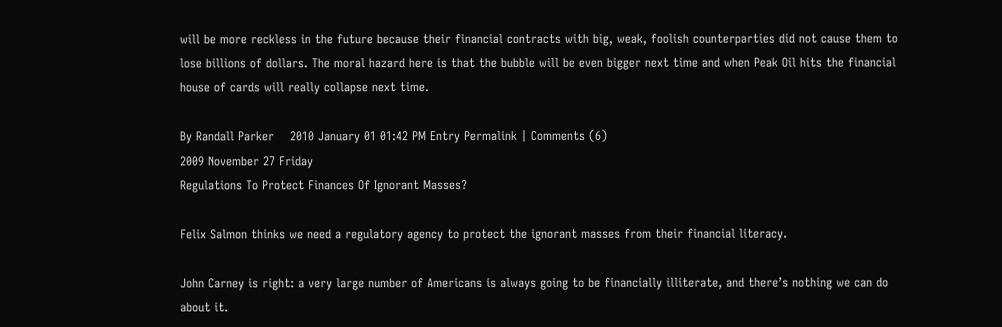will be more reckless in the future because their financial contracts with big, weak, foolish counterparties did not cause them to lose billions of dollars. The moral hazard here is that the bubble will be even bigger next time and when Peak Oil hits the financial house of cards will really collapse next time.

By Randall Parker    2010 January 01 01:42 PM Entry Permalink | Comments (6)
2009 November 27 Friday
Regulations To Protect Finances Of Ignorant Masses?

Felix Salmon thinks we need a regulatory agency to protect the ignorant masses from their financial literacy.

John Carney is right: a very large number of Americans is always going to be financially illiterate, and there’s nothing we can do about it.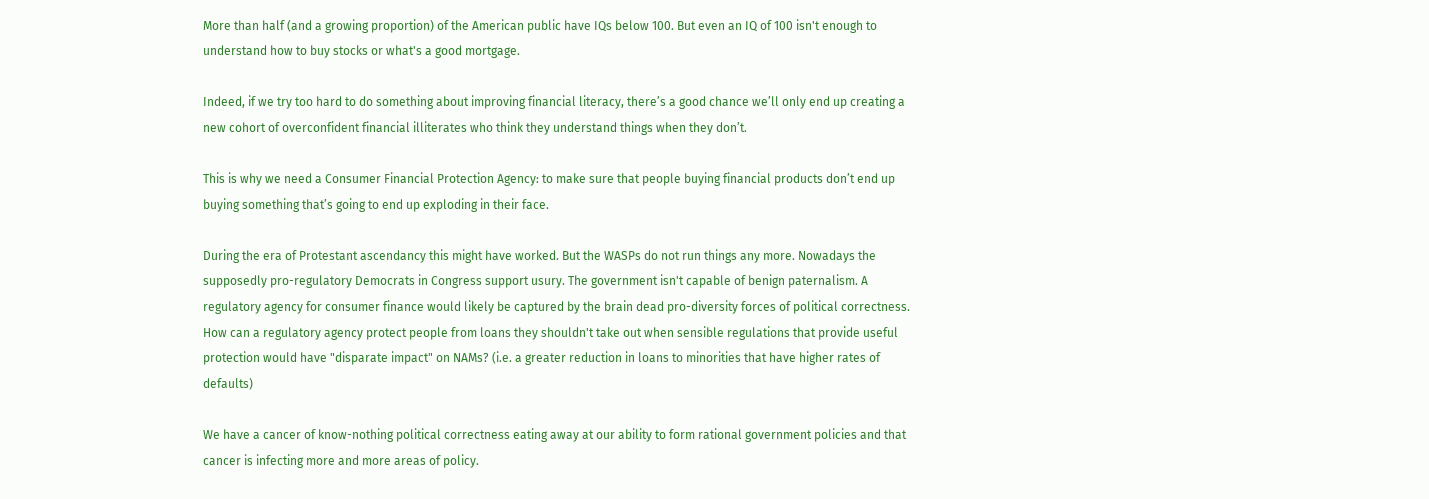More than half (and a growing proportion) of the American public have IQs below 100. But even an IQ of 100 isn't enough to understand how to buy stocks or what's a good mortgage.

Indeed, if we try too hard to do something about improving financial literacy, there’s a good chance we’ll only end up creating a new cohort of overconfident financial illiterates who think they understand things when they don’t.

This is why we need a Consumer Financial Protection Agency: to make sure that people buying financial products don’t end up buying something that’s going to end up exploding in their face.

During the era of Protestant ascendancy this might have worked. But the WASPs do not run things any more. Nowadays the supposedly pro-regulatory Democrats in Congress support usury. The government isn't capable of benign paternalism. A regulatory agency for consumer finance would likely be captured by the brain dead pro-diversity forces of political correctness. How can a regulatory agency protect people from loans they shouldn't take out when sensible regulations that provide useful protection would have "disparate impact" on NAMs? (i.e. a greater reduction in loans to minorities that have higher rates of defaults)

We have a cancer of know-nothing political correctness eating away at our ability to form rational government policies and that cancer is infecting more and more areas of policy.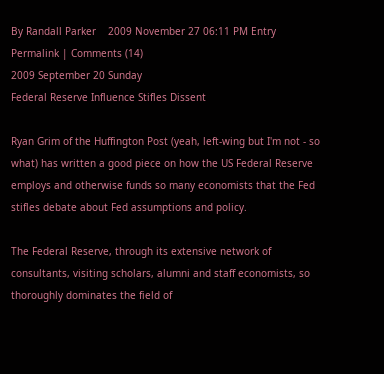By Randall Parker    2009 November 27 06:11 PM Entry Permalink | Comments (14)
2009 September 20 Sunday
Federal Reserve Influence Stifles Dissent

Ryan Grim of the Huffington Post (yeah, left-wing but I'm not - so what) has written a good piece on how the US Federal Reserve employs and otherwise funds so many economists that the Fed stifles debate about Fed assumptions and policy.

The Federal Reserve, through its extensive network of consultants, visiting scholars, alumni and staff economists, so thoroughly dominates the field of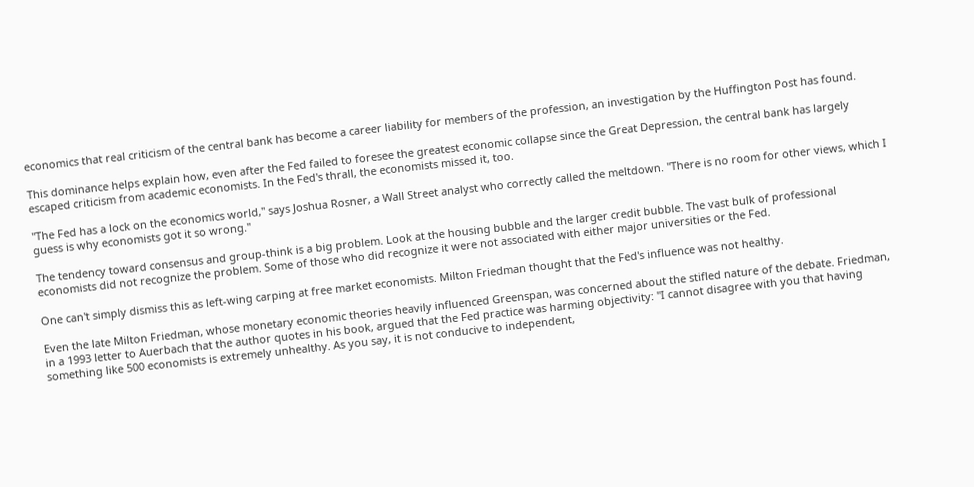economics that real criticism of the central bank has become a career liability for members of the profession, an investigation by the Huffington Post has found.

This dominance helps explain how, even after the Fed failed to foresee the greatest economic collapse since the Great Depression, the central bank has largely escaped criticism from academic economists. In the Fed's thrall, the economists missed it, too.

"The Fed has a lock on the economics world," says Joshua Rosner, a Wall Street analyst who correctly called the meltdown. "There is no room for other views, which I guess is why economists got it so wrong."

The tendency toward consensus and group-think is a big problem. Look at the housing bubble and the larger credit bubble. The vast bulk of professional economists did not recognize the problem. Some of those who did recognize it were not associated with either major universities or the Fed.

One can't simply dismiss this as left-wing carping at free market economists. Milton Friedman thought that the Fed's influence was not healthy.

Even the late Milton Friedman, whose monetary economic theories heavily influenced Greenspan, was concerned about the stifled nature of the debate. Friedman, in a 1993 letter to Auerbach that the author quotes in his book, argued that the Fed practice was harming objectivity: "I cannot disagree with you that having something like 500 economists is extremely unhealthy. As you say, it is not conducive to independent,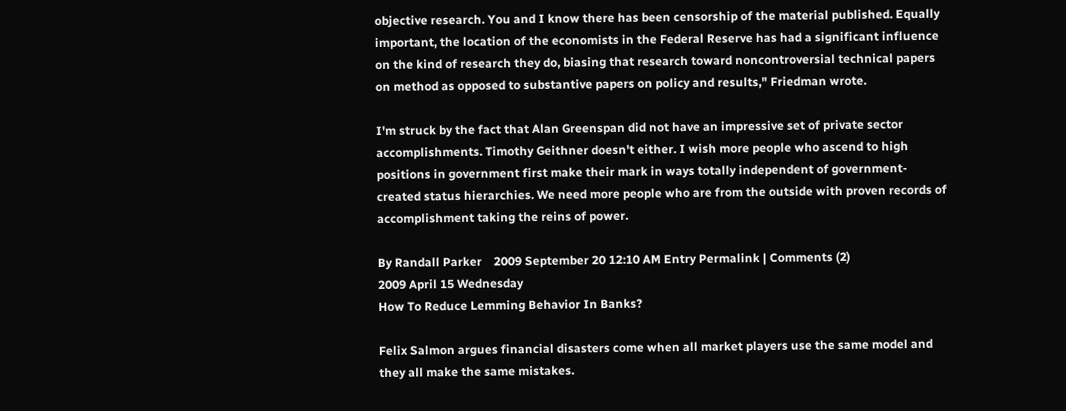objective research. You and I know there has been censorship of the material published. Equally important, the location of the economists in the Federal Reserve has had a significant influence on the kind of research they do, biasing that research toward noncontroversial technical papers on method as opposed to substantive papers on policy and results," Friedman wrote.

I'm struck by the fact that Alan Greenspan did not have an impressive set of private sector accomplishments. Timothy Geithner doesn't either. I wish more people who ascend to high positions in government first make their mark in ways totally independent of government-created status hierarchies. We need more people who are from the outside with proven records of accomplishment taking the reins of power.

By Randall Parker    2009 September 20 12:10 AM Entry Permalink | Comments (2)
2009 April 15 Wednesday
How To Reduce Lemming Behavior In Banks?

Felix Salmon argues financial disasters come when all market players use the same model and they all make the same mistakes.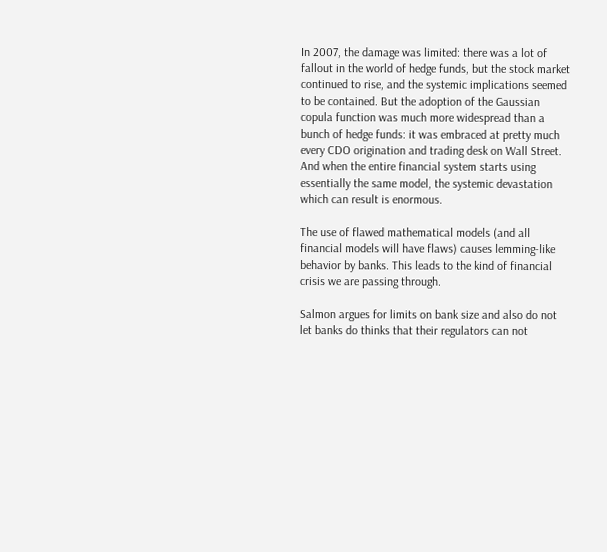In 2007, the damage was limited: there was a lot of fallout in the world of hedge funds, but the stock market continued to rise, and the systemic implications seemed to be contained. But the adoption of the Gaussian copula function was much more widespread than a bunch of hedge funds: it was embraced at pretty much every CDO origination and trading desk on Wall Street. And when the entire financial system starts using essentially the same model, the systemic devastation which can result is enormous.

The use of flawed mathematical models (and all financial models will have flaws) causes lemming-like behavior by banks. This leads to the kind of financial crisis we are passing through.

Salmon argues for limits on bank size and also do not let banks do thinks that their regulators can not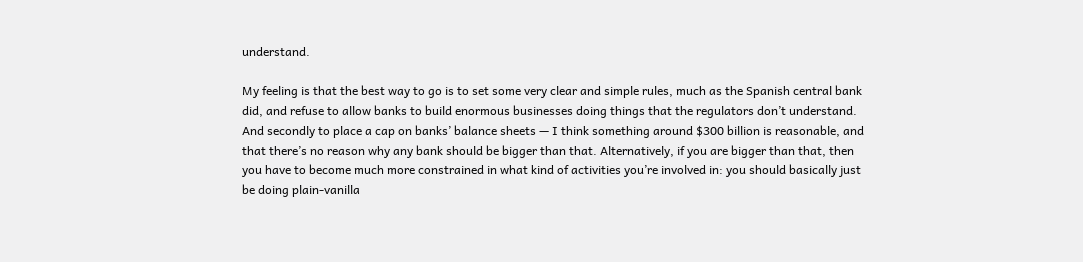understand.

My feeling is that the best way to go is to set some very clear and simple rules, much as the Spanish central bank did, and refuse to allow banks to build enormous businesses doing things that the regulators don’t understand. And secondly to place a cap on banks’ balance sheets — I think something around $300 billion is reasonable, and that there’s no reason why any bank should be bigger than that. Alternatively, if you are bigger than that, then you have to become much more constrained in what kind of activities you’re involved in: you should basically just be doing plain-vanilla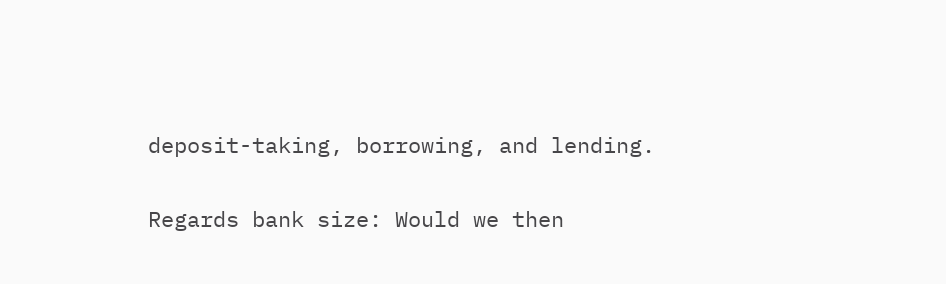deposit-taking, borrowing, and lending.

Regards bank size: Would we then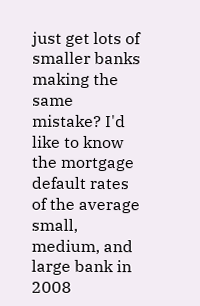just get lots of smaller banks making the same mistake? I'd like to know the mortgage default rates of the average small, medium, and large bank in 2008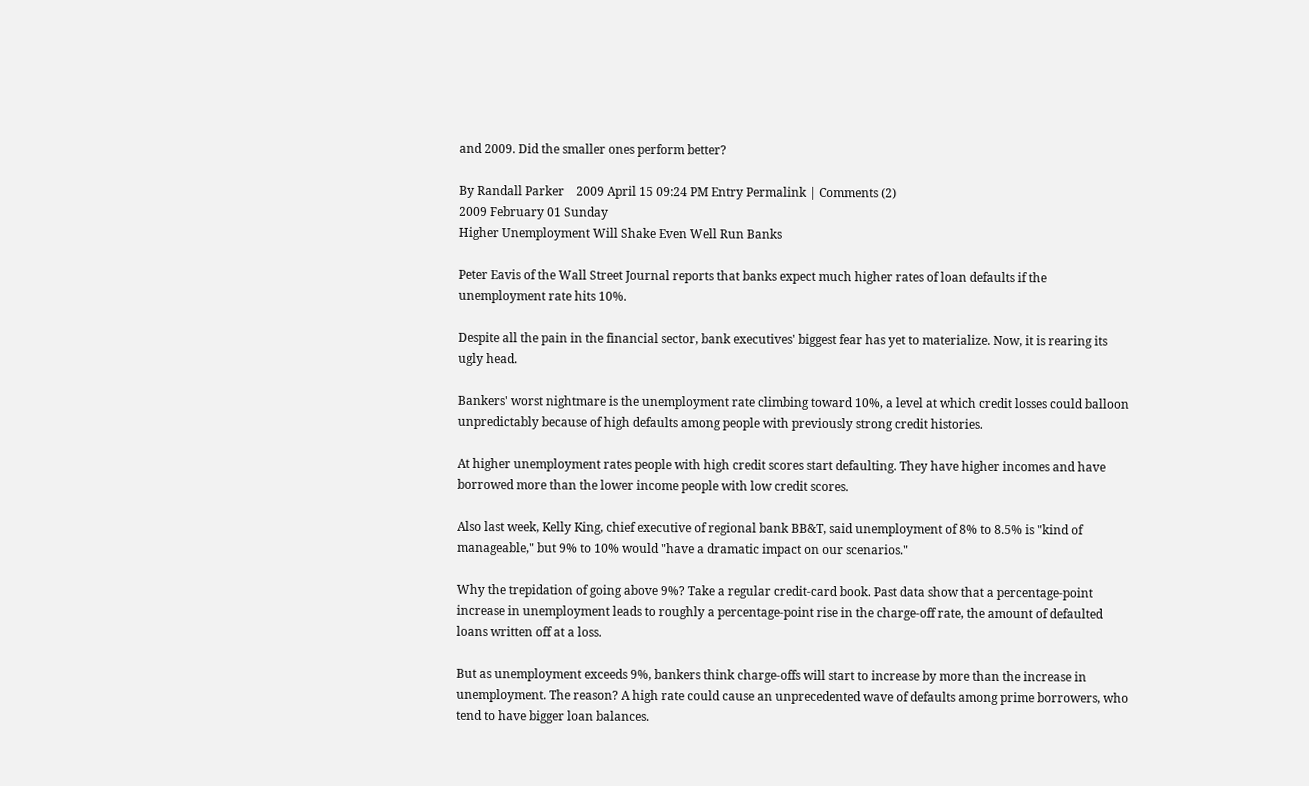and 2009. Did the smaller ones perform better?

By Randall Parker    2009 April 15 09:24 PM Entry Permalink | Comments (2)
2009 February 01 Sunday
Higher Unemployment Will Shake Even Well Run Banks

Peter Eavis of the Wall Street Journal reports that banks expect much higher rates of loan defaults if the unemployment rate hits 10%.

Despite all the pain in the financial sector, bank executives' biggest fear has yet to materialize. Now, it is rearing its ugly head.

Bankers' worst nightmare is the unemployment rate climbing toward 10%, a level at which credit losses could balloon unpredictably because of high defaults among people with previously strong credit histories.

At higher unemployment rates people with high credit scores start defaulting. They have higher incomes and have borrowed more than the lower income people with low credit scores.

Also last week, Kelly King, chief executive of regional bank BB&T, said unemployment of 8% to 8.5% is "kind of manageable," but 9% to 10% would "have a dramatic impact on our scenarios."

Why the trepidation of going above 9%? Take a regular credit-card book. Past data show that a percentage-point increase in unemployment leads to roughly a percentage-point rise in the charge-off rate, the amount of defaulted loans written off at a loss.

But as unemployment exceeds 9%, bankers think charge-offs will start to increase by more than the increase in unemployment. The reason? A high rate could cause an unprecedented wave of defaults among prime borrowers, who tend to have bigger loan balances.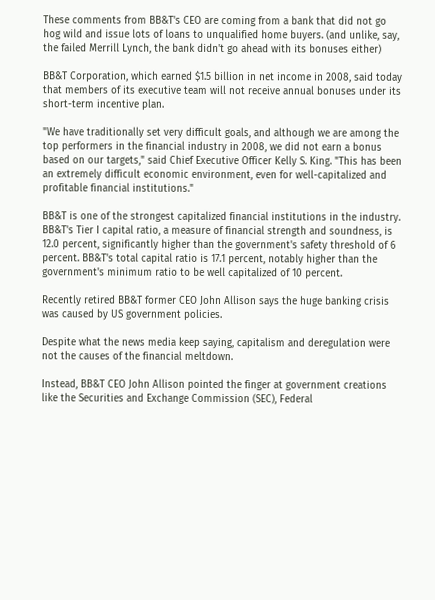These comments from BB&T's CEO are coming from a bank that did not go hog wild and issue lots of loans to unqualified home buyers. (and unlike, say, the failed Merrill Lynch, the bank didn't go ahead with its bonuses either)

BB&T Corporation, which earned $1.5 billion in net income in 2008, said today that members of its executive team will not receive annual bonuses under its short-term incentive plan.

"We have traditionally set very difficult goals, and although we are among the top performers in the financial industry in 2008, we did not earn a bonus based on our targets," said Chief Executive Officer Kelly S. King. "This has been an extremely difficult economic environment, even for well-capitalized and profitable financial institutions."

BB&T is one of the strongest capitalized financial institutions in the industry. BB&T's Tier I capital ratio, a measure of financial strength and soundness, is 12.0 percent, significantly higher than the government's safety threshold of 6 percent. BB&T's total capital ratio is 17.1 percent, notably higher than the government's minimum ratio to be well capitalized of 10 percent.

Recently retired BB&T former CEO John Allison says the huge banking crisis was caused by US government policies.

Despite what the news media keep saying, capitalism and deregulation were not the causes of the financial meltdown.

Instead, BB&T CEO John Allison pointed the finger at government creations like the Securities and Exchange Commission (SEC), Federal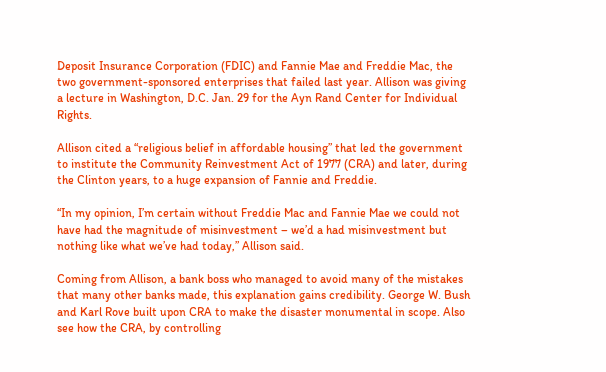Deposit Insurance Corporation (FDIC) and Fannie Mae and Freddie Mac, the two government-sponsored enterprises that failed last year. Allison was giving a lecture in Washington, D.C. Jan. 29 for the Ayn Rand Center for Individual Rights.

Allison cited a “religious belief in affordable housing” that led the government to institute the Community Reinvestment Act of 1977 (CRA) and later, during the Clinton years, to a huge expansion of Fannie and Freddie.

“In my opinion, I’m certain without Freddie Mac and Fannie Mae we could not have had the magnitude of misinvestment – we’d a had misinvestment but nothing like what we’ve had today,” Allison said.

Coming from Allison, a bank boss who managed to avoid many of the mistakes that many other banks made, this explanation gains credibility. George W. Bush and Karl Rove built upon CRA to make the disaster monumental in scope. Also see how the CRA, by controlling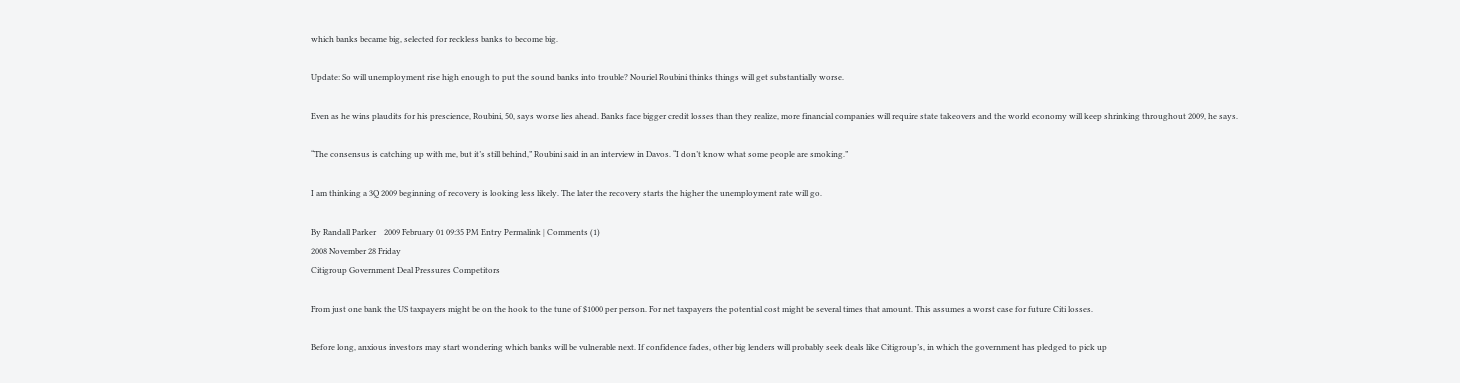which banks became big, selected for reckless banks to become big.

Update: So will unemployment rise high enough to put the sound banks into trouble? Nouriel Roubini thinks things will get substantially worse.

Even as he wins plaudits for his prescience, Roubini, 50, says worse lies ahead. Banks face bigger credit losses than they realize, more financial companies will require state takeovers and the world economy will keep shrinking throughout 2009, he says.

“The consensus is catching up with me, but it’s still behind,” Roubini said in an interview in Davos. “I don’t know what some people are smoking.”

I am thinking a 3Q 2009 beginning of recovery is looking less likely. The later the recovery starts the higher the unemployment rate will go.

By Randall Parker    2009 February 01 09:35 PM Entry Permalink | Comments (1)
2008 November 28 Friday
Citigroup Government Deal Pressures Competitors

From just one bank the US taxpayers might be on the hook to the tune of $1000 per person. For net taxpayers the potential cost might be several times that amount. This assumes a worst case for future Citi losses.

Before long, anxious investors may start wondering which banks will be vulnerable next. If confidence fades, other big lenders will probably seek deals like Citigroup’s, in which the government has pledged to pick up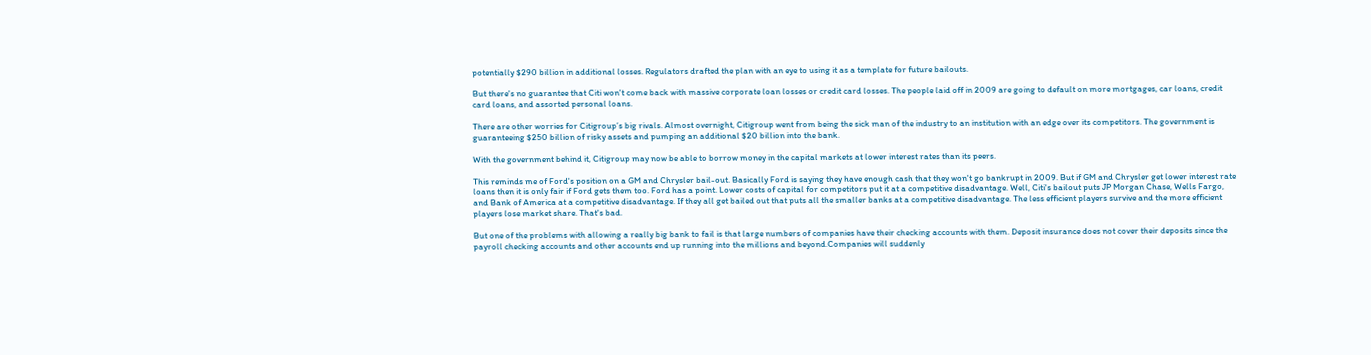potentially $290 billion in additional losses. Regulators drafted the plan with an eye to using it as a template for future bailouts.

But there's no guarantee that Citi won't come back with massive corporate loan losses or credit card losses. The people laid off in 2009 are going to default on more mortgages, car loans, credit card loans, and assorted personal loans.

There are other worries for Citigroup’s big rivals. Almost overnight, Citigroup went from being the sick man of the industry to an institution with an edge over its competitors. The government is guaranteeing $250 billion of risky assets and pumping an additional $20 billion into the bank.

With the government behind it, Citigroup may now be able to borrow money in the capital markets at lower interest rates than its peers.

This reminds me of Ford's position on a GM and Chrysler bail-out. Basically Ford is saying they have enough cash that they won't go bankrupt in 2009. But if GM and Chrysler get lower interest rate loans then it is only fair if Ford gets them too. Ford has a point. Lower costs of capital for competitors put it at a competitive disadvantage. Well, Citi's bailout puts JP Morgan Chase, Wells Fargo, and Bank of America at a competitive disadvantage. If they all get bailed out that puts all the smaller banks at a competitive disadvantage. The less efficient players survive and the more efficient players lose market share. That's bad.

But one of the problems with allowing a really big bank to fail is that large numbers of companies have their checking accounts with them. Deposit insurance does not cover their deposits since the payroll checking accounts and other accounts end up running into the millions and beyond.Companies will suddenly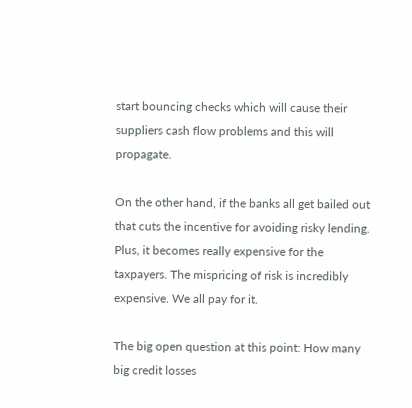start bouncing checks which will cause their suppliers cash flow problems and this will propagate.

On the other hand, if the banks all get bailed out that cuts the incentive for avoiding risky lending. Plus, it becomes really expensive for the taxpayers. The mispricing of risk is incredibly expensive. We all pay for it.

The big open question at this point: How many big credit losses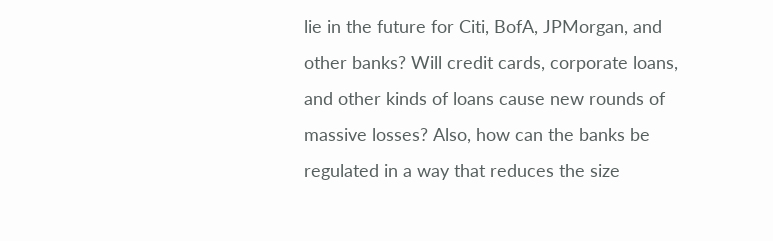lie in the future for Citi, BofA, JPMorgan, and other banks? Will credit cards, corporate loans, and other kinds of loans cause new rounds of massive losses? Also, how can the banks be regulated in a way that reduces the size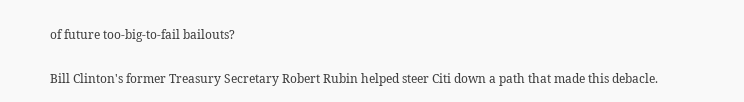of future too-big-to-fail bailouts?

Bill Clinton's former Treasury Secretary Robert Rubin helped steer Citi down a path that made this debacle.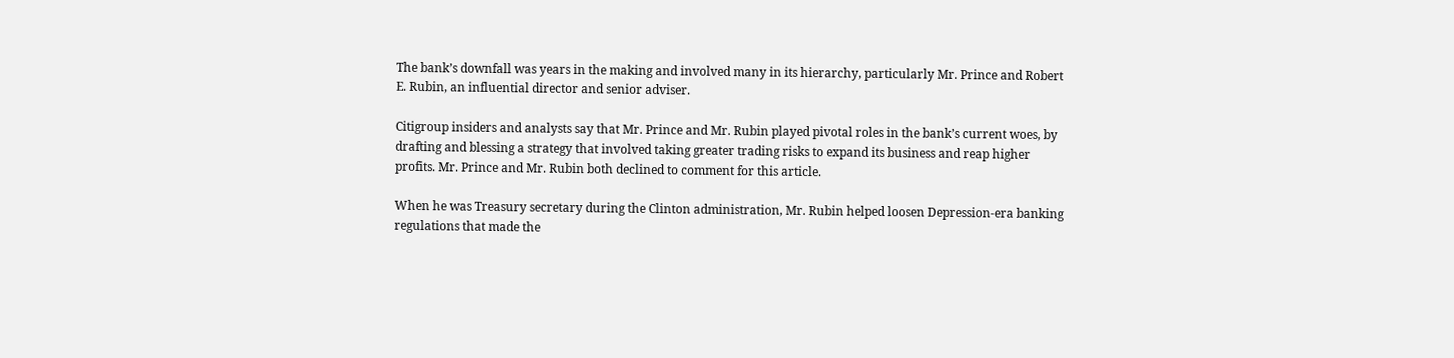The bank’s downfall was years in the making and involved many in its hierarchy, particularly Mr. Prince and Robert E. Rubin, an influential director and senior adviser.

Citigroup insiders and analysts say that Mr. Prince and Mr. Rubin played pivotal roles in the bank’s current woes, by drafting and blessing a strategy that involved taking greater trading risks to expand its business and reap higher profits. Mr. Prince and Mr. Rubin both declined to comment for this article.

When he was Treasury secretary during the Clinton administration, Mr. Rubin helped loosen Depression-era banking regulations that made the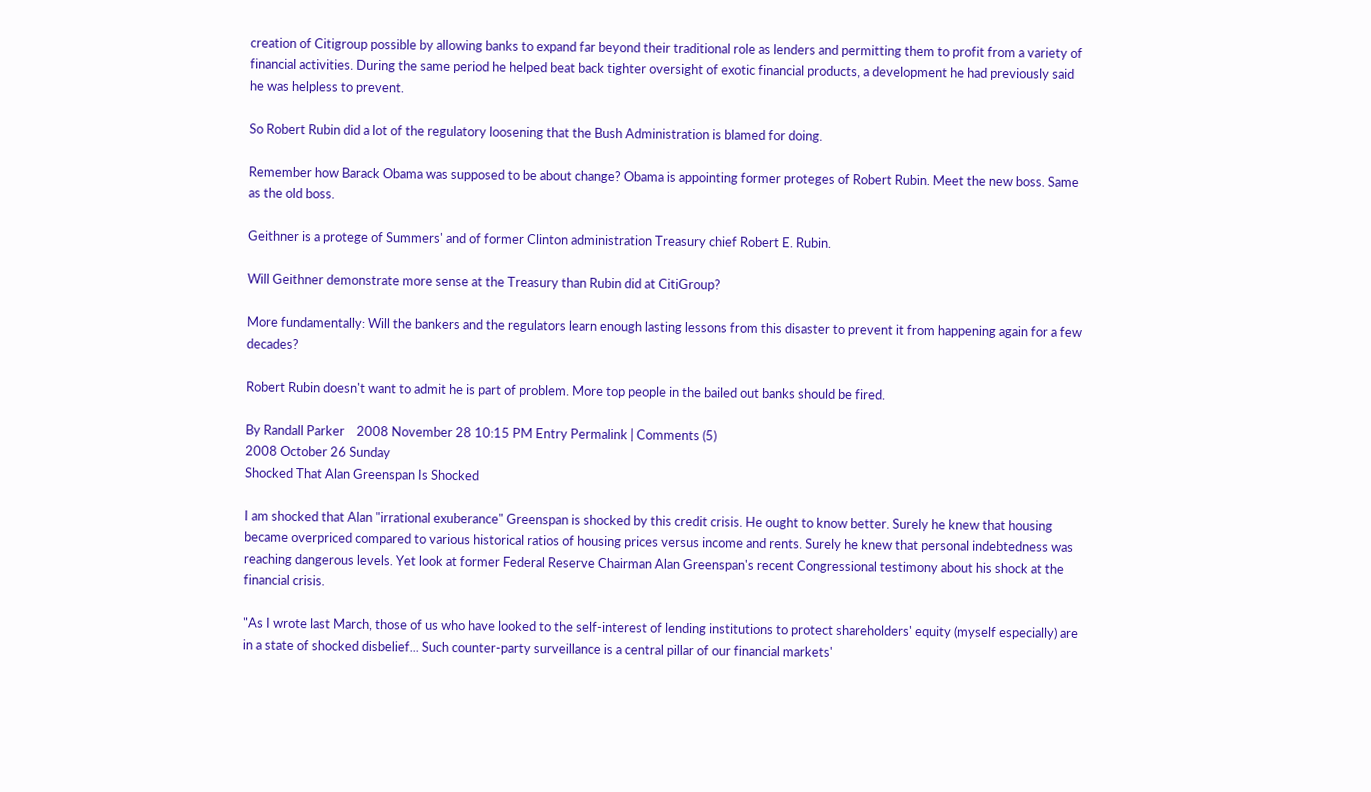creation of Citigroup possible by allowing banks to expand far beyond their traditional role as lenders and permitting them to profit from a variety of financial activities. During the same period he helped beat back tighter oversight of exotic financial products, a development he had previously said he was helpless to prevent.

So Robert Rubin did a lot of the regulatory loosening that the Bush Administration is blamed for doing.

Remember how Barack Obama was supposed to be about change? Obama is appointing former proteges of Robert Rubin. Meet the new boss. Same as the old boss.

Geithner is a protege of Summers' and of former Clinton administration Treasury chief Robert E. Rubin.

Will Geithner demonstrate more sense at the Treasury than Rubin did at CitiGroup?

More fundamentally: Will the bankers and the regulators learn enough lasting lessons from this disaster to prevent it from happening again for a few decades?

Robert Rubin doesn't want to admit he is part of problem. More top people in the bailed out banks should be fired.

By Randall Parker    2008 November 28 10:15 PM Entry Permalink | Comments (5)
2008 October 26 Sunday
Shocked That Alan Greenspan Is Shocked

I am shocked that Alan "irrational exuberance" Greenspan is shocked by this credit crisis. He ought to know better. Surely he knew that housing became overpriced compared to various historical ratios of housing prices versus income and rents. Surely he knew that personal indebtedness was reaching dangerous levels. Yet look at former Federal Reserve Chairman Alan Greenspan's recent Congressional testimony about his shock at the financial crisis.

"As I wrote last March, those of us who have looked to the self-interest of lending institutions to protect shareholders' equity (myself especially) are in a state of shocked disbelief... Such counter-party surveillance is a central pillar of our financial markets'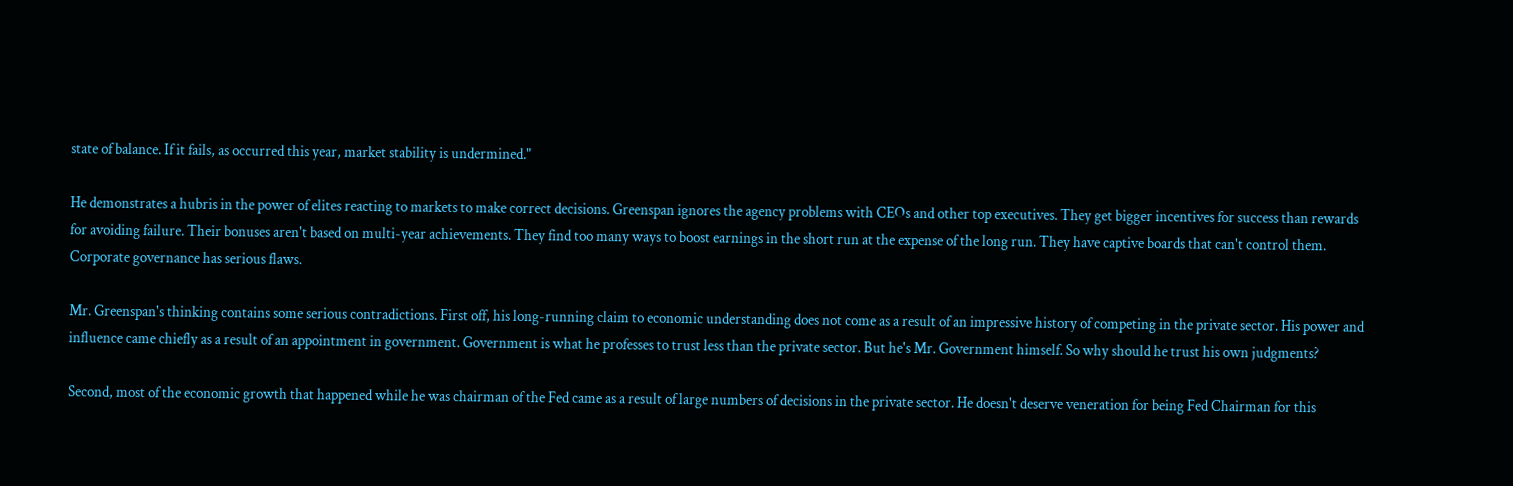state of balance. If it fails, as occurred this year, market stability is undermined."

He demonstrates a hubris in the power of elites reacting to markets to make correct decisions. Greenspan ignores the agency problems with CEOs and other top executives. They get bigger incentives for success than rewards for avoiding failure. Their bonuses aren't based on multi-year achievements. They find too many ways to boost earnings in the short run at the expense of the long run. They have captive boards that can't control them. Corporate governance has serious flaws.

Mr. Greenspan's thinking contains some serious contradictions. First off, his long-running claim to economic understanding does not come as a result of an impressive history of competing in the private sector. His power and influence came chiefly as a result of an appointment in government. Government is what he professes to trust less than the private sector. But he's Mr. Government himself. So why should he trust his own judgments?

Second, most of the economic growth that happened while he was chairman of the Fed came as a result of large numbers of decisions in the private sector. He doesn't deserve veneration for being Fed Chairman for this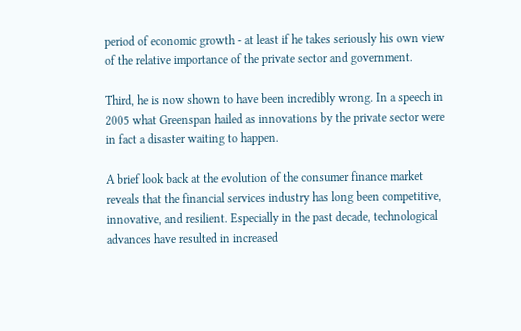period of economic growth - at least if he takes seriously his own view of the relative importance of the private sector and government.

Third, he is now shown to have been incredibly wrong. In a speech in 2005 what Greenspan hailed as innovations by the private sector were in fact a disaster waiting to happen.

A brief look back at the evolution of the consumer finance market reveals that the financial services industry has long been competitive, innovative, and resilient. Especially in the past decade, technological advances have resulted in increased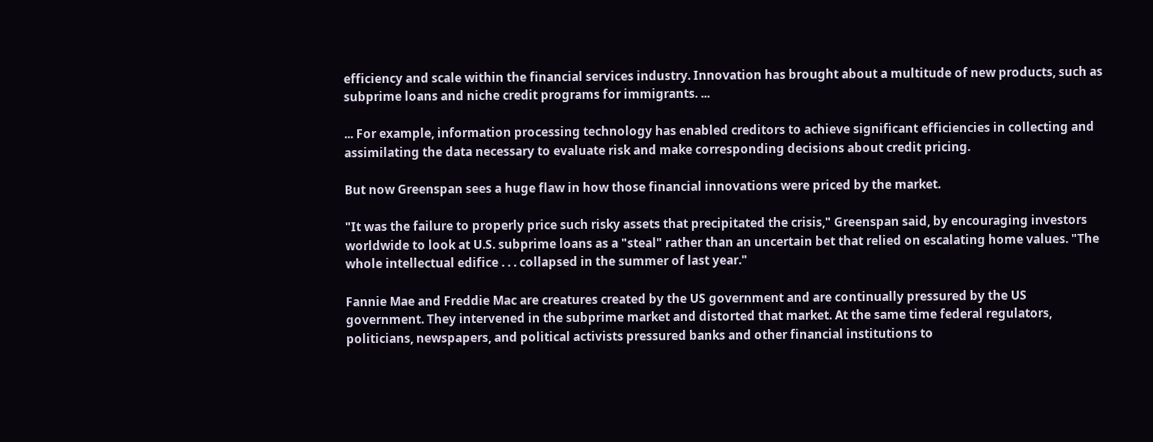efficiency and scale within the financial services industry. Innovation has brought about a multitude of new products, such as subprime loans and niche credit programs for immigrants. ...

... For example, information processing technology has enabled creditors to achieve significant efficiencies in collecting and assimilating the data necessary to evaluate risk and make corresponding decisions about credit pricing.

But now Greenspan sees a huge flaw in how those financial innovations were priced by the market.

"It was the failure to properly price such risky assets that precipitated the crisis," Greenspan said, by encouraging investors worldwide to look at U.S. subprime loans as a "steal" rather than an uncertain bet that relied on escalating home values. "The whole intellectual edifice . . . collapsed in the summer of last year."

Fannie Mae and Freddie Mac are creatures created by the US government and are continually pressured by the US government. They intervened in the subprime market and distorted that market. At the same time federal regulators, politicians, newspapers, and political activists pressured banks and other financial institutions to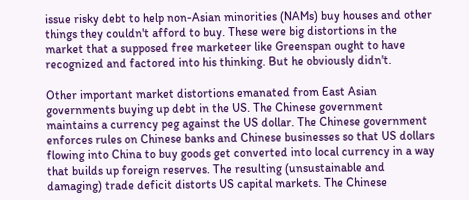issue risky debt to help non-Asian minorities (NAMs) buy houses and other things they couldn't afford to buy. These were big distortions in the market that a supposed free marketeer like Greenspan ought to have recognized and factored into his thinking. But he obviously didn't.

Other important market distortions emanated from East Asian governments buying up debt in the US. The Chinese government maintains a currency peg against the US dollar. The Chinese government enforces rules on Chinese banks and Chinese businesses so that US dollars flowing into China to buy goods get converted into local currency in a way that builds up foreign reserves. The resulting (unsustainable and damaging) trade deficit distorts US capital markets. The Chinese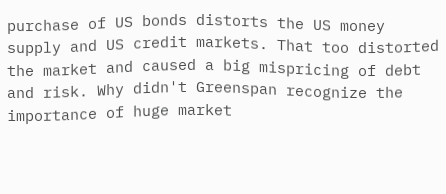purchase of US bonds distorts the US money supply and US credit markets. That too distorted the market and caused a big mispricing of debt and risk. Why didn't Greenspan recognize the importance of huge market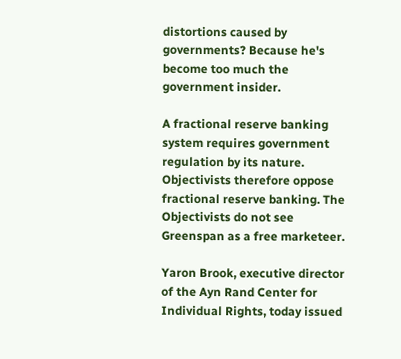distortions caused by governments? Because he's become too much the government insider.

A fractional reserve banking system requires government regulation by its nature. Objectivists therefore oppose fractional reserve banking. The Objectivists do not see Greenspan as a free marketeer.

Yaron Brook, executive director of the Ayn Rand Center for Individual Rights, today issued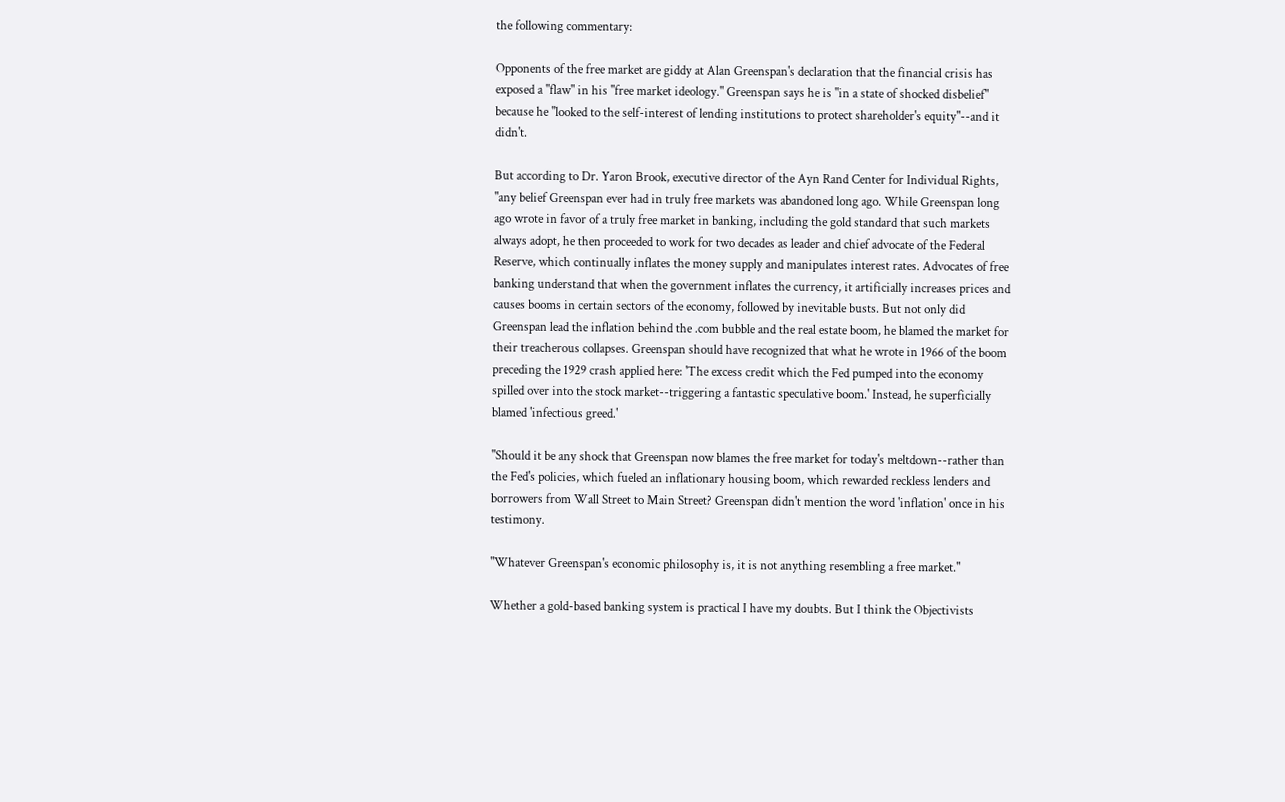the following commentary:

Opponents of the free market are giddy at Alan Greenspan's declaration that the financial crisis has exposed a "flaw" in his "free market ideology." Greenspan says he is "in a state of shocked disbelief" because he "looked to the self-interest of lending institutions to protect shareholder's equity"--and it didn't.

But according to Dr. Yaron Brook, executive director of the Ayn Rand Center for Individual Rights, "any belief Greenspan ever had in truly free markets was abandoned long ago. While Greenspan long ago wrote in favor of a truly free market in banking, including the gold standard that such markets always adopt, he then proceeded to work for two decades as leader and chief advocate of the Federal Reserve, which continually inflates the money supply and manipulates interest rates. Advocates of free banking understand that when the government inflates the currency, it artificially increases prices and causes booms in certain sectors of the economy, followed by inevitable busts. But not only did Greenspan lead the inflation behind the .com bubble and the real estate boom, he blamed the market for their treacherous collapses. Greenspan should have recognized that what he wrote in 1966 of the boom preceding the 1929 crash applied here: 'The excess credit which the Fed pumped into the economy spilled over into the stock market--triggering a fantastic speculative boom.' Instead, he superficially blamed 'infectious greed.'

"Should it be any shock that Greenspan now blames the free market for today's meltdown--rather than the Fed's policies, which fueled an inflationary housing boom, which rewarded reckless lenders and borrowers from Wall Street to Main Street? Greenspan didn't mention the word 'inflation' once in his testimony.

"Whatever Greenspan's economic philosophy is, it is not anything resembling a free market."

Whether a gold-based banking system is practical I have my doubts. But I think the Objectivists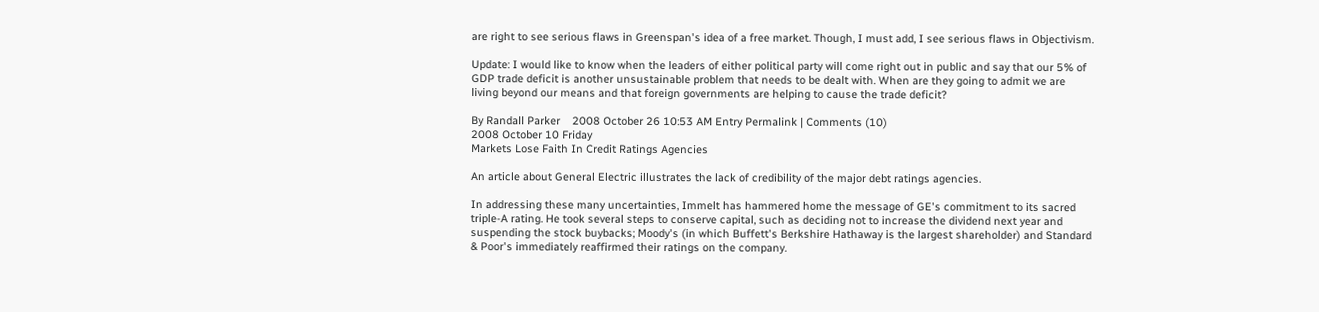are right to see serious flaws in Greenspan's idea of a free market. Though, I must add, I see serious flaws in Objectivism.

Update: I would like to know when the leaders of either political party will come right out in public and say that our 5% of GDP trade deficit is another unsustainable problem that needs to be dealt with. When are they going to admit we are living beyond our means and that foreign governments are helping to cause the trade deficit?

By Randall Parker    2008 October 26 10:53 AM Entry Permalink | Comments (10)
2008 October 10 Friday
Markets Lose Faith In Credit Ratings Agencies

An article about General Electric illustrates the lack of credibility of the major debt ratings agencies.

In addressing these many uncertainties, Immelt has hammered home the message of GE's commitment to its sacred triple-A rating. He took several steps to conserve capital, such as deciding not to increase the dividend next year and suspending the stock buybacks; Moody's (in which Buffett's Berkshire Hathaway is the largest shareholder) and Standard & Poor's immediately reaffirmed their ratings on the company.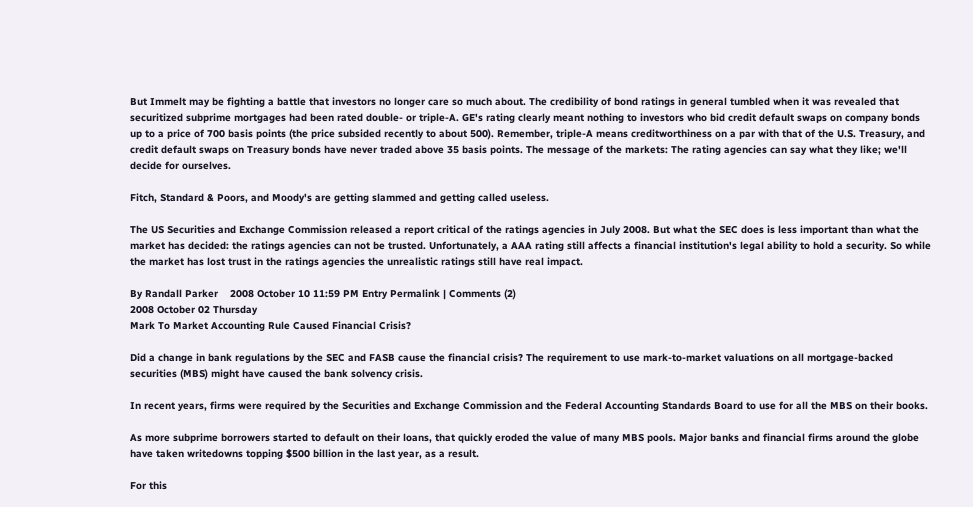But Immelt may be fighting a battle that investors no longer care so much about. The credibility of bond ratings in general tumbled when it was revealed that securitized subprime mortgages had been rated double- or triple-A. GE's rating clearly meant nothing to investors who bid credit default swaps on company bonds up to a price of 700 basis points (the price subsided recently to about 500). Remember, triple-A means creditworthiness on a par with that of the U.S. Treasury, and credit default swaps on Treasury bonds have never traded above 35 basis points. The message of the markets: The rating agencies can say what they like; we'll decide for ourselves.

Fitch, Standard & Poors, and Moody's are getting slammed and getting called useless.

The US Securities and Exchange Commission released a report critical of the ratings agencies in July 2008. But what the SEC does is less important than what the market has decided: the ratings agencies can not be trusted. Unfortunately, a AAA rating still affects a financial institution's legal ability to hold a security. So while the market has lost trust in the ratings agencies the unrealistic ratings still have real impact.

By Randall Parker    2008 October 10 11:59 PM Entry Permalink | Comments (2)
2008 October 02 Thursday
Mark To Market Accounting Rule Caused Financial Crisis?

Did a change in bank regulations by the SEC and FASB cause the financial crisis? The requirement to use mark-to-market valuations on all mortgage-backed securities (MBS) might have caused the bank solvency crisis.

In recent years, firms were required by the Securities and Exchange Commission and the Federal Accounting Standards Board to use for all the MBS on their books.

As more subprime borrowers started to default on their loans, that quickly eroded the value of many MBS pools. Major banks and financial firms around the globe have taken writedowns topping $500 billion in the last year, as a result.

For this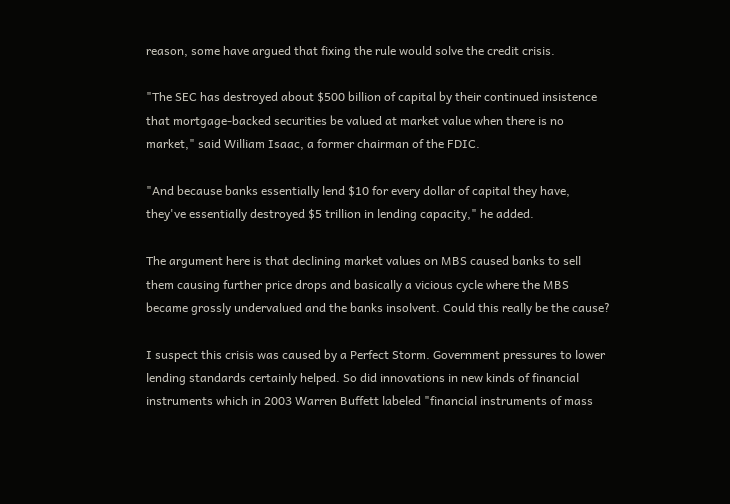reason, some have argued that fixing the rule would solve the credit crisis.

"The SEC has destroyed about $500 billion of capital by their continued insistence that mortgage-backed securities be valued at market value when there is no market," said William Isaac, a former chairman of the FDIC.

"And because banks essentially lend $10 for every dollar of capital they have, they've essentially destroyed $5 trillion in lending capacity," he added.

The argument here is that declining market values on MBS caused banks to sell them causing further price drops and basically a vicious cycle where the MBS became grossly undervalued and the banks insolvent. Could this really be the cause?

I suspect this crisis was caused by a Perfect Storm. Government pressures to lower lending standards certainly helped. So did innovations in new kinds of financial instruments which in 2003 Warren Buffett labeled "financial instruments of mass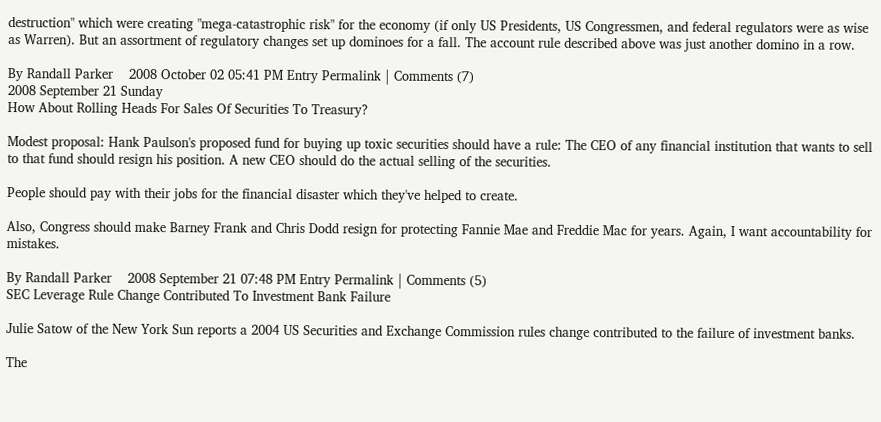destruction" which were creating "mega-catastrophic risk" for the economy (if only US Presidents, US Congressmen, and federal regulators were as wise as Warren). But an assortment of regulatory changes set up dominoes for a fall. The account rule described above was just another domino in a row.

By Randall Parker    2008 October 02 05:41 PM Entry Permalink | Comments (7)
2008 September 21 Sunday
How About Rolling Heads For Sales Of Securities To Treasury?

Modest proposal: Hank Paulson's proposed fund for buying up toxic securities should have a rule: The CEO of any financial institution that wants to sell to that fund should resign his position. A new CEO should do the actual selling of the securities.

People should pay with their jobs for the financial disaster which they've helped to create.

Also, Congress should make Barney Frank and Chris Dodd resign for protecting Fannie Mae and Freddie Mac for years. Again, I want accountability for mistakes.

By Randall Parker    2008 September 21 07:48 PM Entry Permalink | Comments (5)
SEC Leverage Rule Change Contributed To Investment Bank Failure

Julie Satow of the New York Sun reports a 2004 US Securities and Exchange Commission rules change contributed to the failure of investment banks.

The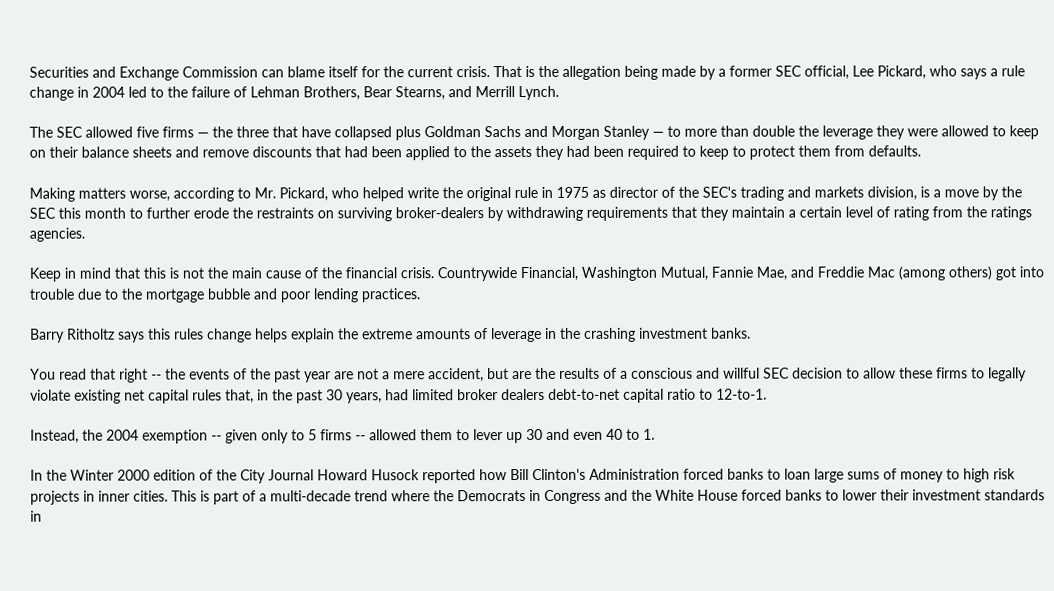Securities and Exchange Commission can blame itself for the current crisis. That is the allegation being made by a former SEC official, Lee Pickard, who says a rule change in 2004 led to the failure of Lehman Brothers, Bear Stearns, and Merrill Lynch.

The SEC allowed five firms — the three that have collapsed plus Goldman Sachs and Morgan Stanley — to more than double the leverage they were allowed to keep on their balance sheets and remove discounts that had been applied to the assets they had been required to keep to protect them from defaults.

Making matters worse, according to Mr. Pickard, who helped write the original rule in 1975 as director of the SEC's trading and markets division, is a move by the SEC this month to further erode the restraints on surviving broker-dealers by withdrawing requirements that they maintain a certain level of rating from the ratings agencies.

Keep in mind that this is not the main cause of the financial crisis. Countrywide Financial, Washington Mutual, Fannie Mae, and Freddie Mac (among others) got into trouble due to the mortgage bubble and poor lending practices.

Barry Ritholtz says this rules change helps explain the extreme amounts of leverage in the crashing investment banks.

You read that right -- the events of the past year are not a mere accident, but are the results of a conscious and willful SEC decision to allow these firms to legally violate existing net capital rules that, in the past 30 years, had limited broker dealers debt-to-net capital ratio to 12-to-1.

Instead, the 2004 exemption -- given only to 5 firms -- allowed them to lever up 30 and even 40 to 1.

In the Winter 2000 edition of the City Journal Howard Husock reported how Bill Clinton's Administration forced banks to loan large sums of money to high risk projects in inner cities. This is part of a multi-decade trend where the Democrats in Congress and the White House forced banks to lower their investment standards in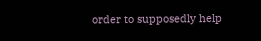order to supposedly help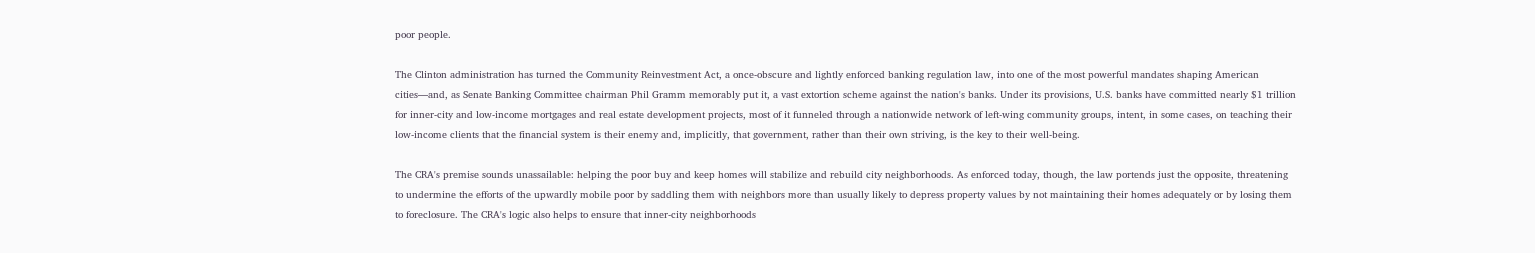poor people.

The Clinton administration has turned the Community Reinvestment Act, a once-obscure and lightly enforced banking regulation law, into one of the most powerful mandates shaping American cities—and, as Senate Banking Committee chairman Phil Gramm memorably put it, a vast extortion scheme against the nation's banks. Under its provisions, U.S. banks have committed nearly $1 trillion for inner-city and low-income mortgages and real estate development projects, most of it funneled through a nationwide network of left-wing community groups, intent, in some cases, on teaching their low-income clients that the financial system is their enemy and, implicitly, that government, rather than their own striving, is the key to their well-being.

The CRA's premise sounds unassailable: helping the poor buy and keep homes will stabilize and rebuild city neighborhoods. As enforced today, though, the law portends just the opposite, threatening to undermine the efforts of the upwardly mobile poor by saddling them with neighbors more than usually likely to depress property values by not maintaining their homes adequately or by losing them to foreclosure. The CRA's logic also helps to ensure that inner-city neighborhoods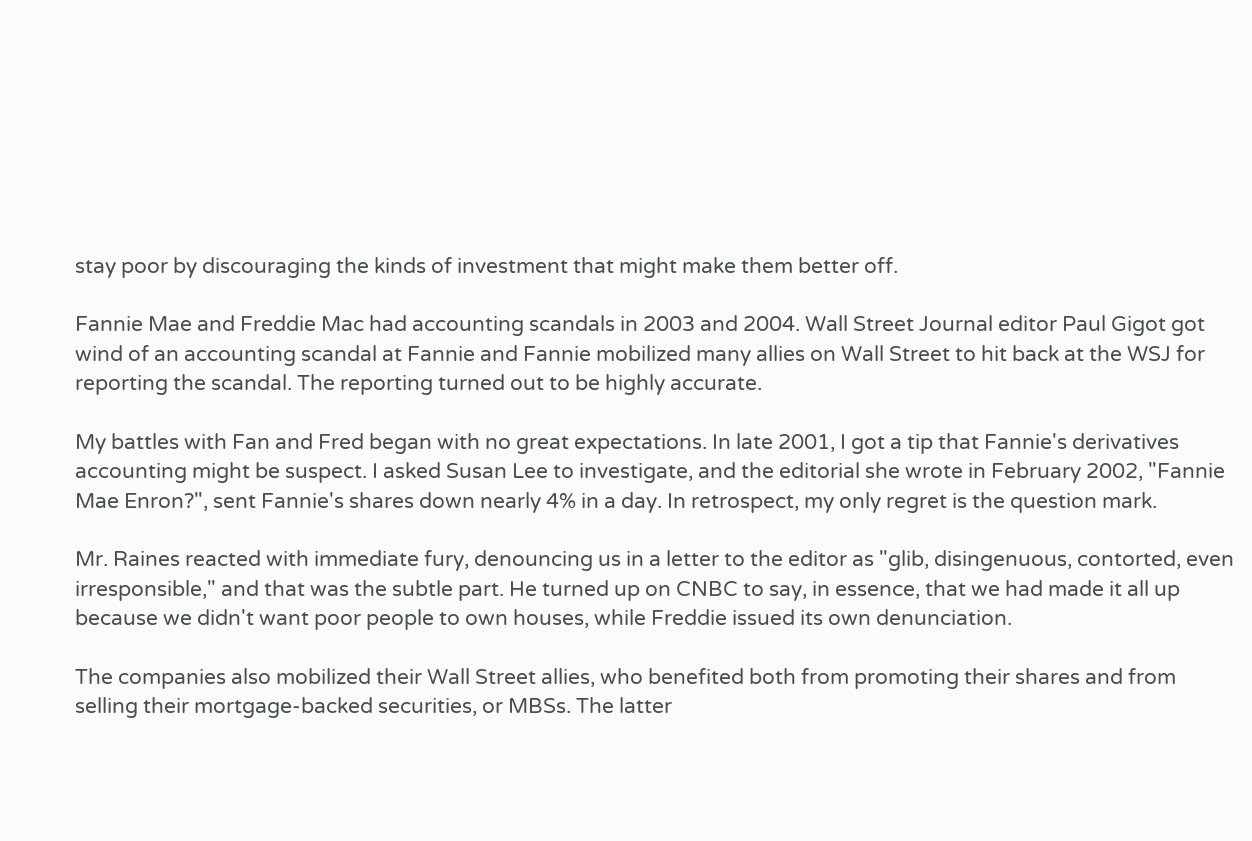stay poor by discouraging the kinds of investment that might make them better off.

Fannie Mae and Freddie Mac had accounting scandals in 2003 and 2004. Wall Street Journal editor Paul Gigot got wind of an accounting scandal at Fannie and Fannie mobilized many allies on Wall Street to hit back at the WSJ for reporting the scandal. The reporting turned out to be highly accurate.

My battles with Fan and Fred began with no great expectations. In late 2001, I got a tip that Fannie's derivatives accounting might be suspect. I asked Susan Lee to investigate, and the editorial she wrote in February 2002, "Fannie Mae Enron?", sent Fannie's shares down nearly 4% in a day. In retrospect, my only regret is the question mark.

Mr. Raines reacted with immediate fury, denouncing us in a letter to the editor as "glib, disingenuous, contorted, even irresponsible," and that was the subtle part. He turned up on CNBC to say, in essence, that we had made it all up because we didn't want poor people to own houses, while Freddie issued its own denunciation.

The companies also mobilized their Wall Street allies, who benefited both from promoting their shares and from selling their mortgage-backed securities, or MBSs. The latter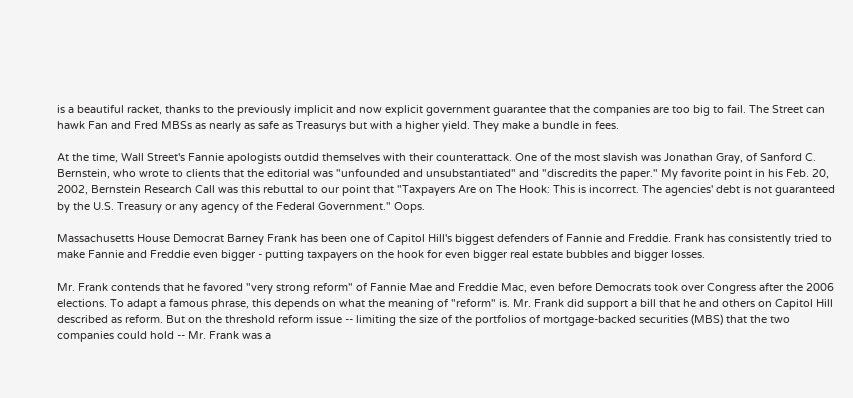is a beautiful racket, thanks to the previously implicit and now explicit government guarantee that the companies are too big to fail. The Street can hawk Fan and Fred MBSs as nearly as safe as Treasurys but with a higher yield. They make a bundle in fees.

At the time, Wall Street's Fannie apologists outdid themselves with their counterattack. One of the most slavish was Jonathan Gray, of Sanford C. Bernstein, who wrote to clients that the editorial was "unfounded and unsubstantiated" and "discredits the paper." My favorite point in his Feb. 20, 2002, Bernstein Research Call was this rebuttal to our point that "Taxpayers Are on The Hook: This is incorrect. The agencies' debt is not guaranteed by the U.S. Treasury or any agency of the Federal Government." Oops.

Massachusetts House Democrat Barney Frank has been one of Capitol Hill's biggest defenders of Fannie and Freddie. Frank has consistently tried to make Fannie and Freddie even bigger - putting taxpayers on the hook for even bigger real estate bubbles and bigger losses.

Mr. Frank contends that he favored "very strong reform" of Fannie Mae and Freddie Mac, even before Democrats took over Congress after the 2006 elections. To adapt a famous phrase, this depends on what the meaning of "reform" is. Mr. Frank did support a bill that he and others on Capitol Hill described as reform. But on the threshold reform issue -- limiting the size of the portfolios of mortgage-backed securities (MBS) that the two companies could hold -- Mr. Frank was a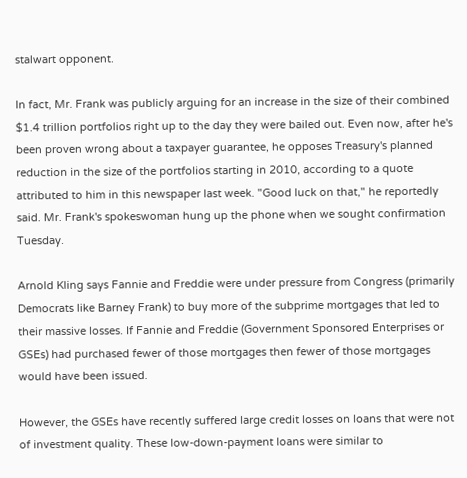stalwart opponent.

In fact, Mr. Frank was publicly arguing for an increase in the size of their combined $1.4 trillion portfolios right up to the day they were bailed out. Even now, after he's been proven wrong about a taxpayer guarantee, he opposes Treasury's planned reduction in the size of the portfolios starting in 2010, according to a quote attributed to him in this newspaper last week. "Good luck on that," he reportedly said. Mr. Frank's spokeswoman hung up the phone when we sought confirmation Tuesday.

Arnold Kling says Fannie and Freddie were under pressure from Congress (primarily Democrats like Barney Frank) to buy more of the subprime mortgages that led to their massive losses. If Fannie and Freddie (Government Sponsored Enterprises or GSEs) had purchased fewer of those mortgages then fewer of those mortgages would have been issued.

However, the GSEs have recently suffered large credit losses on loans that were not of investment quality. These low-down-payment loans were similar to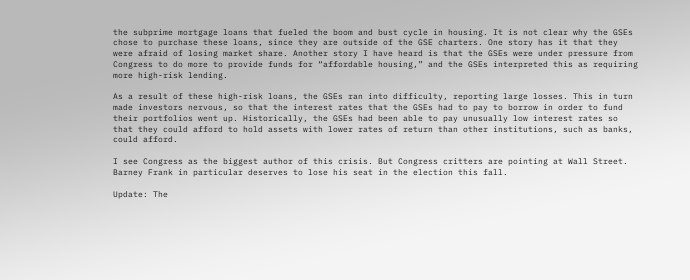the subprime mortgage loans that fueled the boom and bust cycle in housing. It is not clear why the GSEs chose to purchase these loans, since they are outside of the GSE charters. One story has it that they were afraid of losing market share. Another story I have heard is that the GSEs were under pressure from Congress to do more to provide funds for “affordable housing,” and the GSEs interpreted this as requiring more high-risk lending.

As a result of these high-risk loans, the GSEs ran into difficulty, reporting large losses. This in turn made investors nervous, so that the interest rates that the GSEs had to pay to borrow in order to fund their portfolios went up. Historically, the GSEs had been able to pay unusually low interest rates so that they could afford to hold assets with lower rates of return than other institutions, such as banks, could afford.

I see Congress as the biggest author of this crisis. But Congress critters are pointing at Wall Street. Barney Frank in particular deserves to lose his seat in the election this fall.

Update: The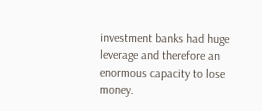investment banks had huge leverage and therefore an enormous capacity to lose money.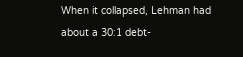When it collapsed, Lehman had about a 30:1 debt-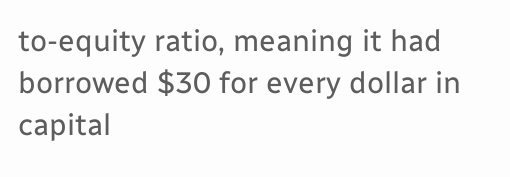to-equity ratio, meaning it had borrowed $30 for every dollar in capital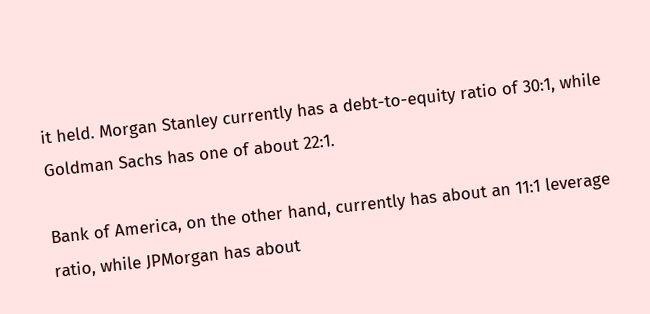it held. Morgan Stanley currently has a debt-to-equity ratio of 30:1, while Goldman Sachs has one of about 22:1.

Bank of America, on the other hand, currently has about an 11:1 leverage ratio, while JPMorgan has about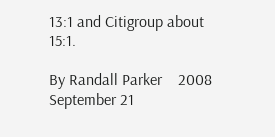13:1 and Citigroup about 15:1.

By Randall Parker    2008 September 21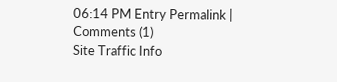06:14 PM Entry Permalink | Comments (1)
Site Traffic Info